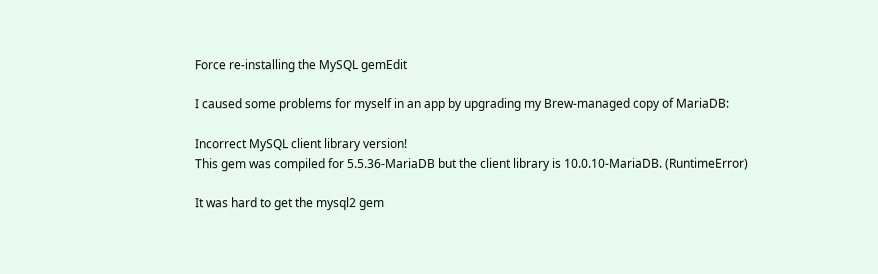Force re-installing the MySQL gemEdit

I caused some problems for myself in an app by upgrading my Brew-managed copy of MariaDB:

Incorrect MySQL client library version!
This gem was compiled for 5.5.36-MariaDB but the client library is 10.0.10-MariaDB. (RuntimeError)

It was hard to get the mysql2 gem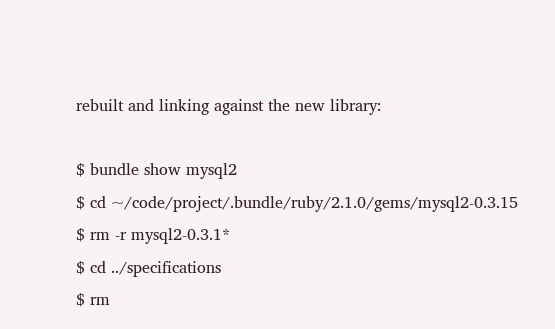rebuilt and linking against the new library:

$ bundle show mysql2
$ cd ~/code/project/.bundle/ruby/2.1.0/gems/mysql2-0.3.15
$ rm -r mysql2-0.3.1*
$ cd ../specifications
$ rm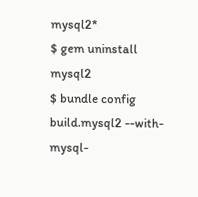mysql2*
$ gem uninstall mysql2
$ bundle config build.mysql2 --with-mysql-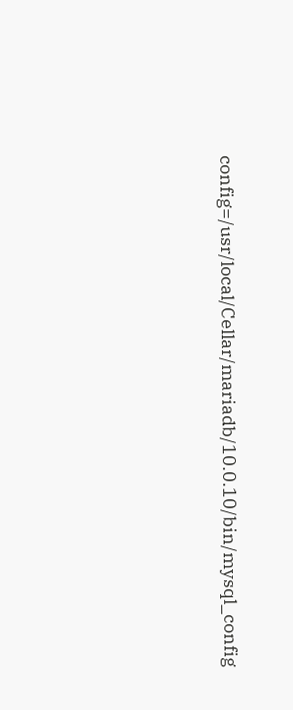config=/usr/local/Cellar/mariadb/10.0.10/bin/mysql_config